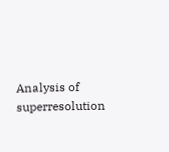Analysis of superresolution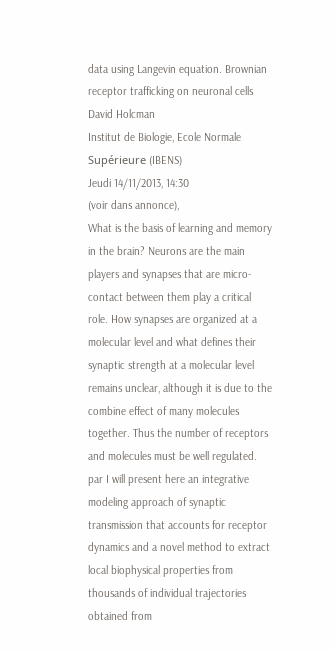data using Langevin equation. Brownian receptor trafficking on neuronal cells
David Holcman
Institut de Biologie, Ecole Normale Supérieure (IBENS)
Jeudi 14/11/2013, 14:30
(voir dans annonce),
What is the basis of learning and memory in the brain? Neurons are the main players and synapses that are micro-contact between them play a critical role. How synapses are organized at a molecular level and what defines their synaptic strength at a molecular level remains unclear, although it is due to the combine effect of many molecules together. Thus the number of receptors and molecules must be well regulated. par I will present here an integrative modeling approach of synaptic transmission that accounts for receptor dynamics and a novel method to extract local biophysical properties from thousands of individual trajectories obtained from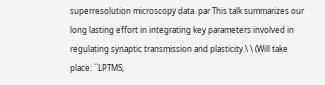superresolution microscopy data. par This talk summarizes our long lasting effort in integrating key parameters involved in regulating synaptic transmission and plasticity.\ \ (Will take place: ``LPTMS,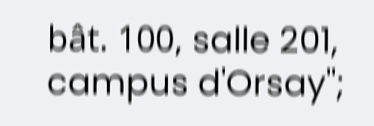bât. 100, salle 201, campus d'Orsay'';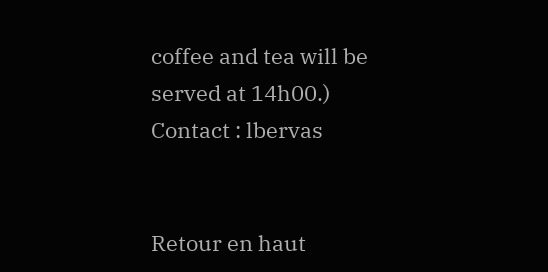coffee and tea will be served at 14h00.)
Contact : lbervas


Retour en haut